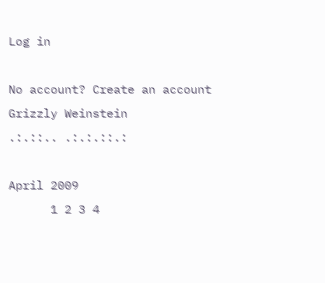Log in

No account? Create an account
Grizzly Weinstein
.:.::.. .:.:.::.:

April 2009
      1 2 3 4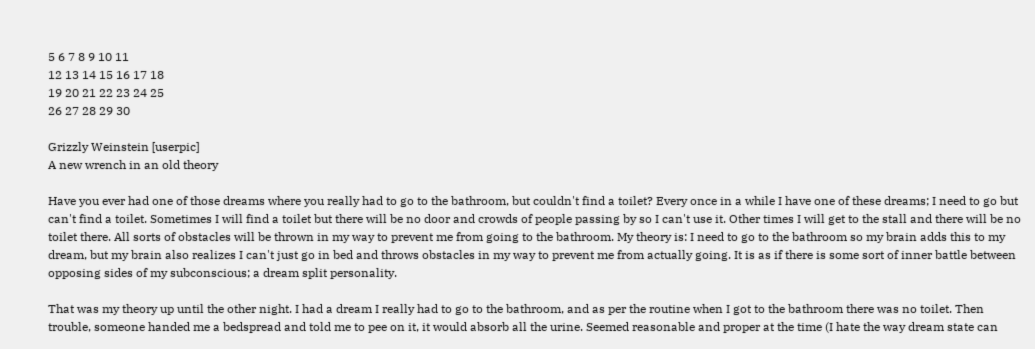5 6 7 8 9 10 11
12 13 14 15 16 17 18
19 20 21 22 23 24 25
26 27 28 29 30

Grizzly Weinstein [userpic]
A new wrench in an old theory

Have you ever had one of those dreams where you really had to go to the bathroom, but couldn't find a toilet? Every once in a while I have one of these dreams; I need to go but can't find a toilet. Sometimes I will find a toilet but there will be no door and crowds of people passing by so I can't use it. Other times I will get to the stall and there will be no toilet there. All sorts of obstacles will be thrown in my way to prevent me from going to the bathroom. My theory is: I need to go to the bathroom so my brain adds this to my dream, but my brain also realizes I can't just go in bed and throws obstacles in my way to prevent me from actually going. It is as if there is some sort of inner battle between opposing sides of my subconscious; a dream split personality.

That was my theory up until the other night. I had a dream I really had to go to the bathroom, and as per the routine when I got to the bathroom there was no toilet. Then trouble, someone handed me a bedspread and told me to pee on it, it would absorb all the urine. Seemed reasonable and proper at the time (I hate the way dream state can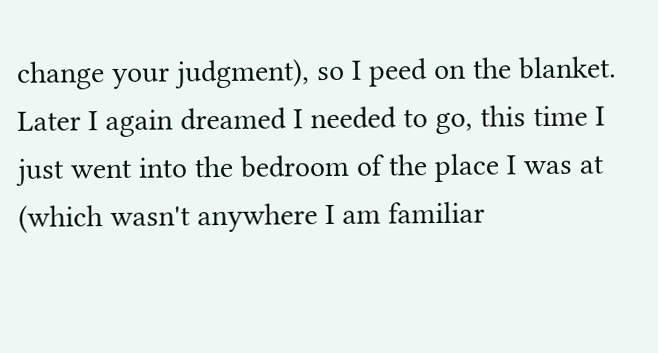change your judgment), so I peed on the blanket. Later I again dreamed I needed to go, this time I just went into the bedroom of the place I was at (which wasn't anywhere I am familiar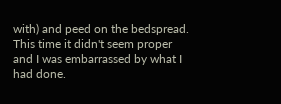with) and peed on the bedspread. This time it didn't seem proper and I was embarrassed by what I had done.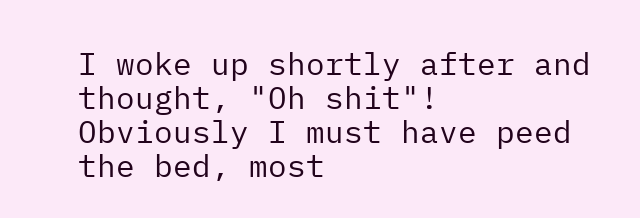I woke up shortly after and thought, "Oh shit"! Obviously I must have peed the bed, most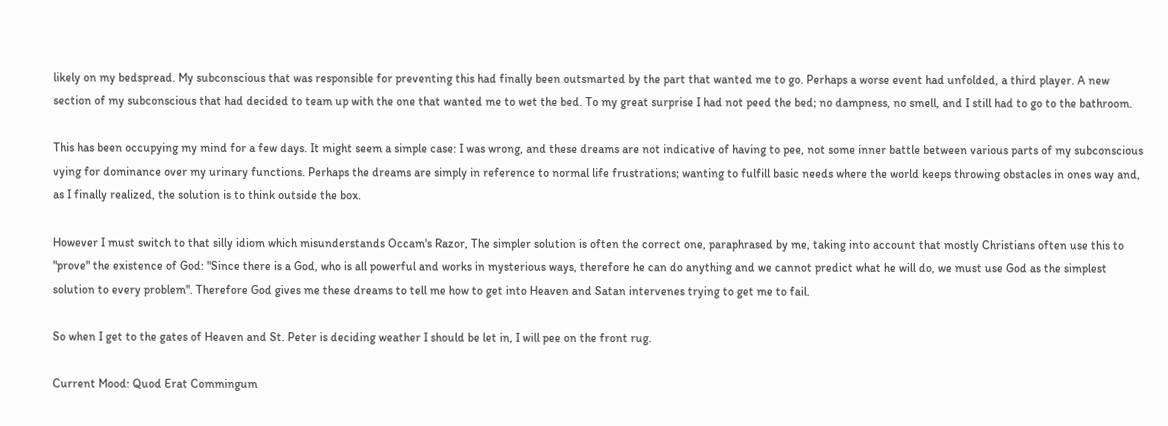likely on my bedspread. My subconscious that was responsible for preventing this had finally been outsmarted by the part that wanted me to go. Perhaps a worse event had unfolded, a third player. A new section of my subconscious that had decided to team up with the one that wanted me to wet the bed. To my great surprise I had not peed the bed; no dampness, no smell, and I still had to go to the bathroom.

This has been occupying my mind for a few days. It might seem a simple case: I was wrong, and these dreams are not indicative of having to pee, not some inner battle between various parts of my subconscious vying for dominance over my urinary functions. Perhaps the dreams are simply in reference to normal life frustrations; wanting to fulfill basic needs where the world keeps throwing obstacles in ones way and, as I finally realized, the solution is to think outside the box.

However I must switch to that silly idiom which misunderstands Occam's Razor, The simpler solution is often the correct one, paraphrased by me, taking into account that mostly Christians often use this to "prove" the existence of God: "Since there is a God, who is all powerful and works in mysterious ways, therefore he can do anything and we cannot predict what he will do, we must use God as the simplest solution to every problem". Therefore God gives me these dreams to tell me how to get into Heaven and Satan intervenes trying to get me to fail.

So when I get to the gates of Heaven and St. Peter is deciding weather I should be let in, I will pee on the front rug.

Current Mood: Quod Erat Commingum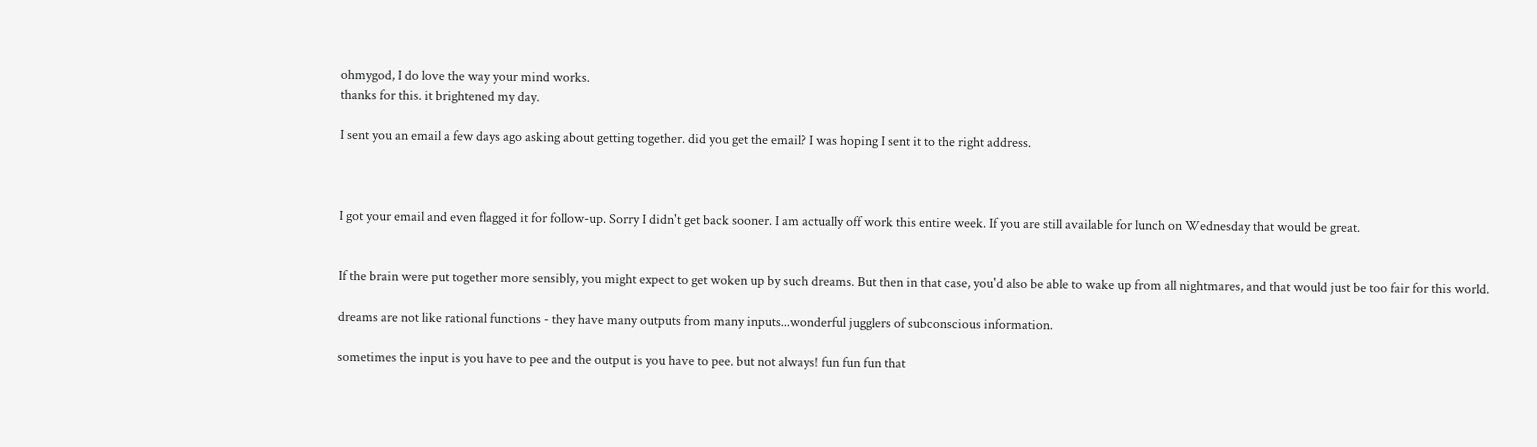ohmygod, I do love the way your mind works.
thanks for this. it brightened my day.

I sent you an email a few days ago asking about getting together. did you get the email? I was hoping I sent it to the right address.



I got your email and even flagged it for follow-up. Sorry I didn't get back sooner. I am actually off work this entire week. If you are still available for lunch on Wednesday that would be great.


If the brain were put together more sensibly, you might expect to get woken up by such dreams. But then in that case, you'd also be able to wake up from all nightmares, and that would just be too fair for this world.

dreams are not like rational functions - they have many outputs from many inputs...wonderful jugglers of subconscious information.

sometimes the input is you have to pee and the output is you have to pee. but not always! fun fun fun that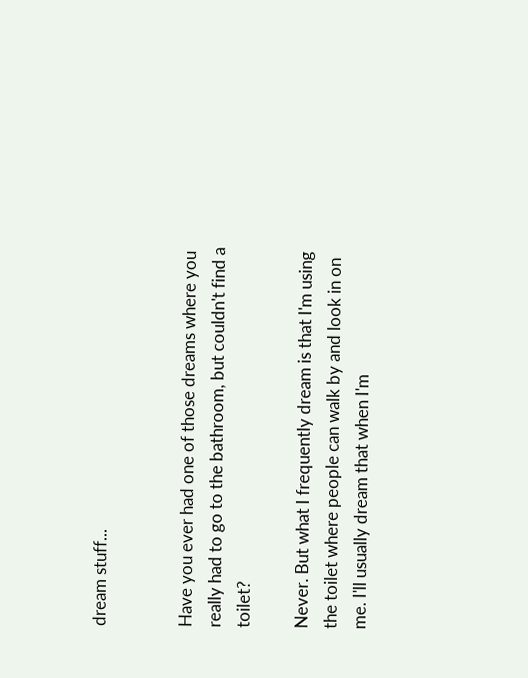dream stuff...


Have you ever had one of those dreams where you really had to go to the bathroom, but couldn't find a toilet?

Never. But what I frequently dream is that I'm using the toilet where people can walk by and look in on me. I'll usually dream that when I'm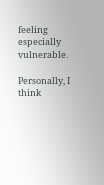feeling especially vulnerable.

Personally, I think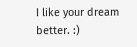I like your dream better. :)